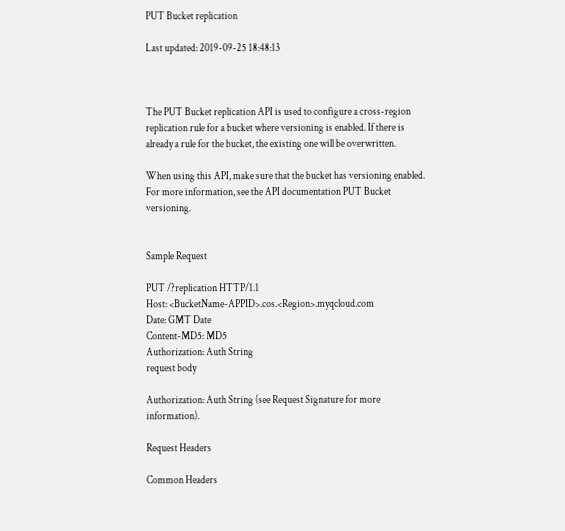PUT Bucket replication

Last updated: 2019-09-25 18:48:13



The PUT Bucket replication API is used to configure a cross-region replication rule for a bucket where versioning is enabled. If there is already a rule for the bucket, the existing one will be overwritten.

When using this API, make sure that the bucket has versioning enabled. For more information, see the API documentation PUT Bucket versioning.


Sample Request

PUT /?replication HTTP/1.1
Host: <BucketName-APPID>.cos.<Region>.myqcloud.com
Date: GMT Date
Content-MD5: MD5
Authorization: Auth String
request body

Authorization: Auth String (see Request Signature for more information).

Request Headers

Common Headers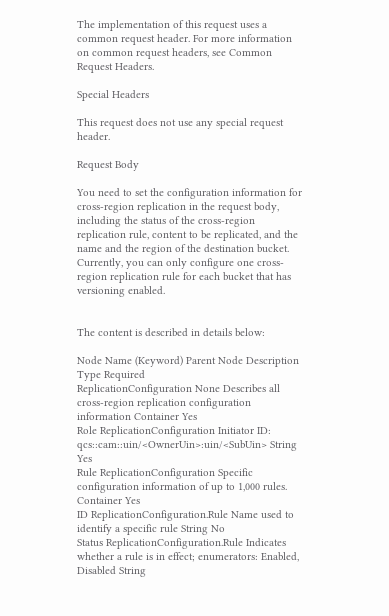The implementation of this request uses a common request header. For more information on common request headers, see Common Request Headers.

Special Headers

This request does not use any special request header.

Request Body

You need to set the configuration information for cross-region replication in the request body, including the status of the cross-region replication rule, content to be replicated, and the name and the region of the destination bucket. Currently, you can only configure one cross-region replication rule for each bucket that has versioning enabled.


The content is described in details below:

Node Name (Keyword) Parent Node Description Type Required
ReplicationConfiguration None Describes all cross-region replication configuration information Container Yes
Role ReplicationConfiguration Initiator ID: qcs::cam::uin/<OwnerUin>:uin/<SubUin> String Yes
Rule ReplicationConfiguration Specific configuration information of up to 1,000 rules. Container Yes
ID ReplicationConfiguration.Rule Name used to identify a specific rule String No
Status ReplicationConfiguration.Rule Indicates whether a rule is in effect; enumerators: Enabled, Disabled String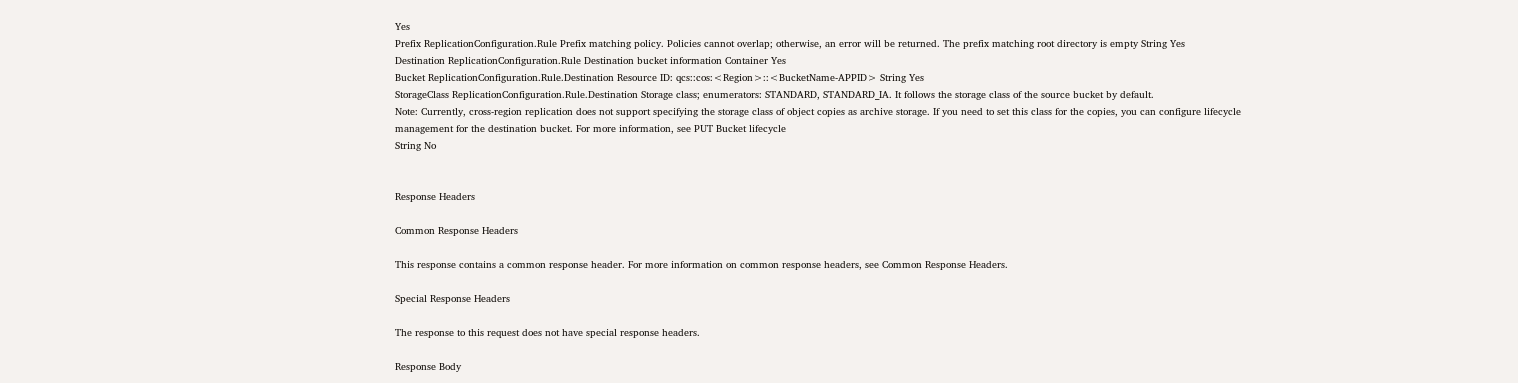Yes
Prefix ReplicationConfiguration.Rule Prefix matching policy. Policies cannot overlap; otherwise, an error will be returned. The prefix matching root directory is empty String Yes
Destination ReplicationConfiguration.Rule Destination bucket information Container Yes
Bucket ReplicationConfiguration.Rule.Destination Resource ID: qcs::cos:<Region>::<BucketName-APPID> String Yes
StorageClass ReplicationConfiguration.Rule.Destination Storage class; enumerators: STANDARD, STANDARD_IA. It follows the storage class of the source bucket by default.
Note: Currently, cross-region replication does not support specifying the storage class of object copies as archive storage. If you need to set this class for the copies, you can configure lifecycle management for the destination bucket. For more information, see PUT Bucket lifecycle
String No


Response Headers

Common Response Headers

This response contains a common response header. For more information on common response headers, see Common Response Headers.

Special Response Headers

The response to this request does not have special response headers.

Response Body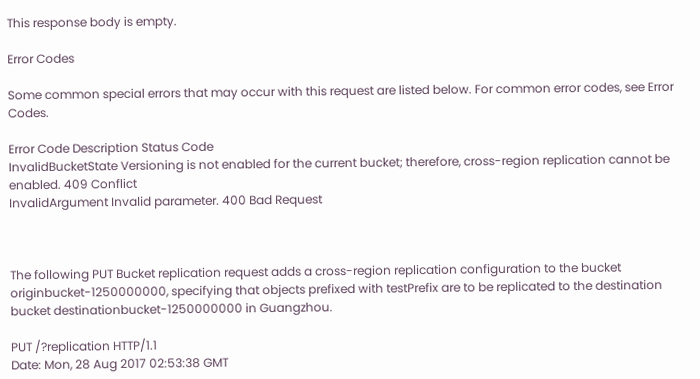This response body is empty.

Error Codes

Some common special errors that may occur with this request are listed below. For common error codes, see Error Codes.

Error Code Description Status Code
InvalidBucketState Versioning is not enabled for the current bucket; therefore, cross-region replication cannot be enabled. 409 Conflict
InvalidArgument Invalid parameter. 400 Bad Request



The following PUT Bucket replication request adds a cross-region replication configuration to the bucket originbucket-1250000000, specifying that objects prefixed with testPrefix are to be replicated to the destination bucket destinationbucket-1250000000 in Guangzhou.

PUT /?replication HTTP/1.1
Date: Mon, 28 Aug 2017 02:53:38 GMT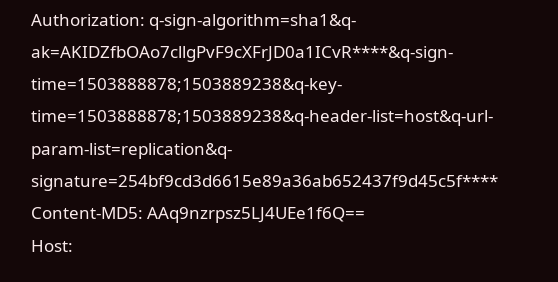Authorization: q-sign-algorithm=sha1&q-ak=AKIDZfbOAo7cllgPvF9cXFrJD0a1ICvR****&q-sign-time=1503888878;1503889238&q-key-time=1503888878;1503889238&q-header-list=host&q-url-param-list=replication&q-signature=254bf9cd3d6615e89a36ab652437f9d45c5f****
Content-MD5: AAq9nzrpsz5LJ4UEe1f6Q==
Host: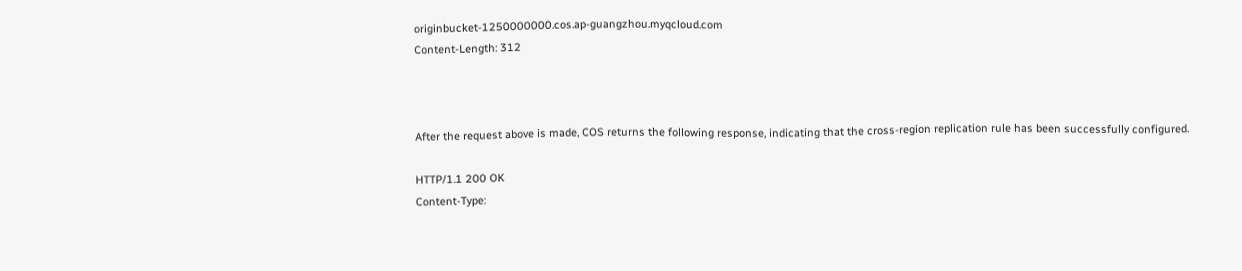originbucket-1250000000.cos.ap-guangzhou.myqcloud.com
Content-Length: 312



After the request above is made, COS returns the following response, indicating that the cross-region replication rule has been successfully configured.

HTTP/1.1 200 OK
Content-Type: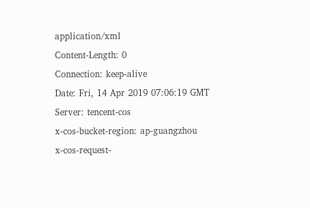application/xml
Content-Length: 0
Connection: keep-alive
Date: Fri, 14 Apr 2019 07:06:19 GMT
Server: tencent-cos
x-cos-bucket-region: ap-guangzhou
x-cos-request-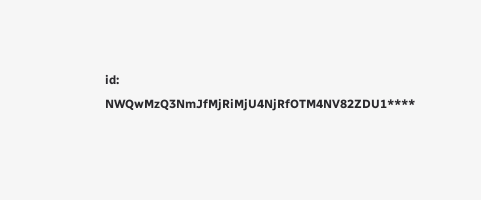id: NWQwMzQ3NmJfMjRiMjU4NjRfOTM4NV82ZDU1****